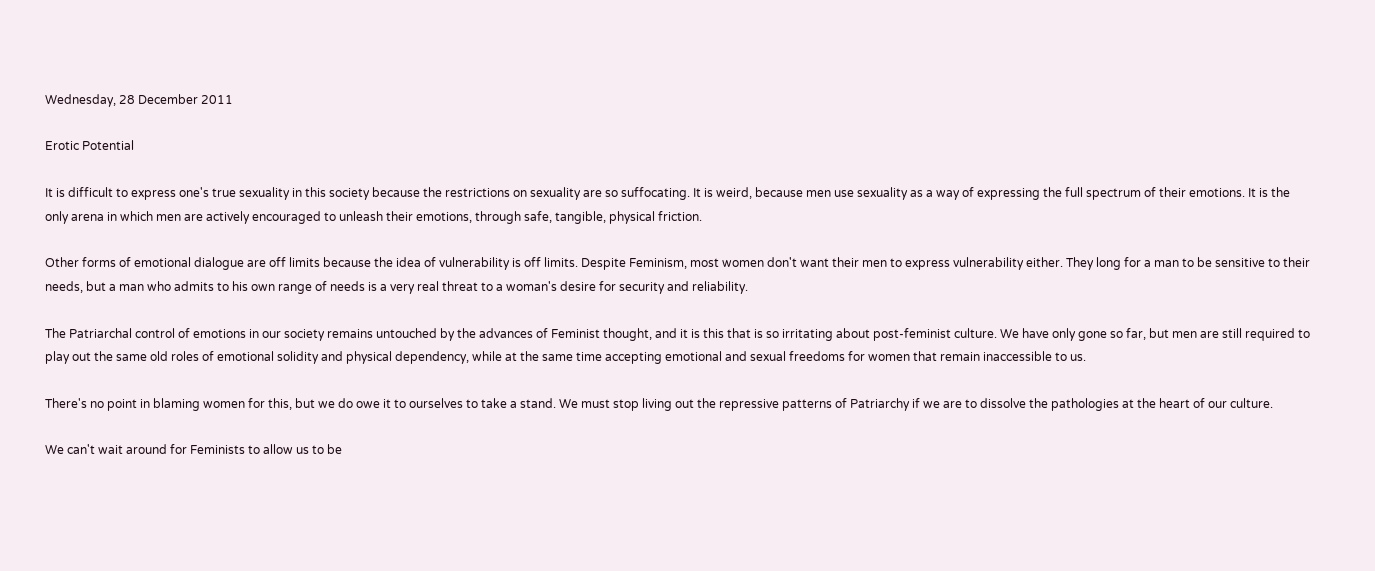Wednesday, 28 December 2011

Erotic Potential

It is difficult to express one's true sexuality in this society because the restrictions on sexuality are so suffocating. It is weird, because men use sexuality as a way of expressing the full spectrum of their emotions. It is the only arena in which men are actively encouraged to unleash their emotions, through safe, tangible, physical friction.

Other forms of emotional dialogue are off limits because the idea of vulnerability is off limits. Despite Feminism, most women don't want their men to express vulnerability either. They long for a man to be sensitive to their needs, but a man who admits to his own range of needs is a very real threat to a woman's desire for security and reliability.

The Patriarchal control of emotions in our society remains untouched by the advances of Feminist thought, and it is this that is so irritating about post-feminist culture. We have only gone so far, but men are still required to play out the same old roles of emotional solidity and physical dependency, while at the same time accepting emotional and sexual freedoms for women that remain inaccessible to us.

There's no point in blaming women for this, but we do owe it to ourselves to take a stand. We must stop living out the repressive patterns of Patriarchy if we are to dissolve the pathologies at the heart of our culture.

We can't wait around for Feminists to allow us to be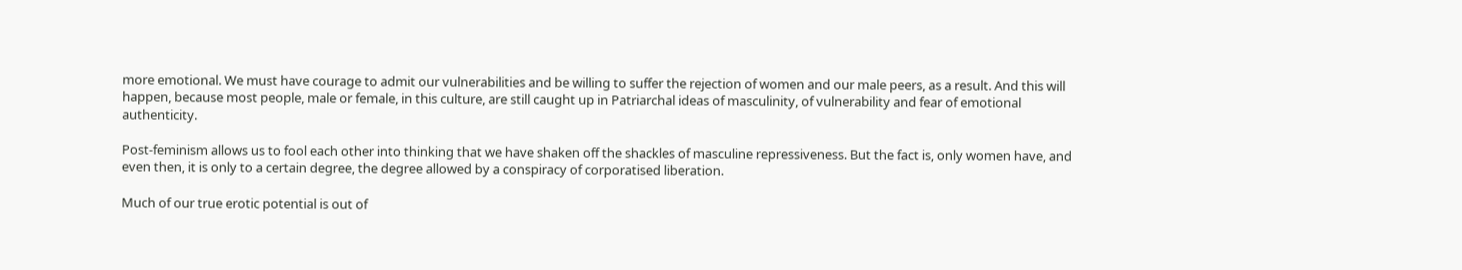more emotional. We must have courage to admit our vulnerabilities and be willing to suffer the rejection of women and our male peers, as a result. And this will happen, because most people, male or female, in this culture, are still caught up in Patriarchal ideas of masculinity, of vulnerability and fear of emotional authenticity.

Post-feminism allows us to fool each other into thinking that we have shaken off the shackles of masculine repressiveness. But the fact is, only women have, and even then, it is only to a certain degree, the degree allowed by a conspiracy of corporatised liberation.

Much of our true erotic potential is out of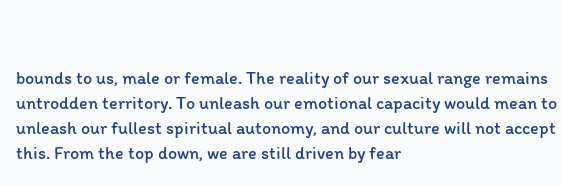bounds to us, male or female. The reality of our sexual range remains untrodden territory. To unleash our emotional capacity would mean to unleash our fullest spiritual autonomy, and our culture will not accept this. From the top down, we are still driven by fear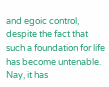and egoic control, despite the fact that such a foundation for life has become untenable. Nay, it has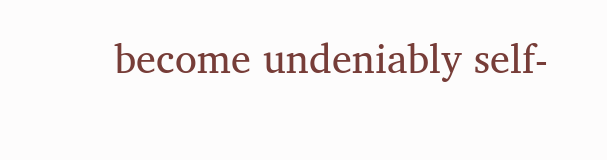become undeniably self-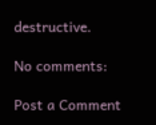destructive.

No comments:

Post a Comment